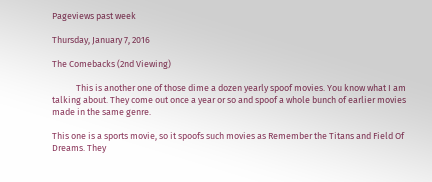Pageviews past week

Thursday, January 7, 2016

The Comebacks (2nd Viewing)

            This is another one of those dime a dozen yearly spoof movies. You know what I am talking about. They come out once a year or so and spoof a whole bunch of earlier movies made in the same genre.

This one is a sports movie, so it spoofs such movies as Remember the Titans and Field Of Dreams. They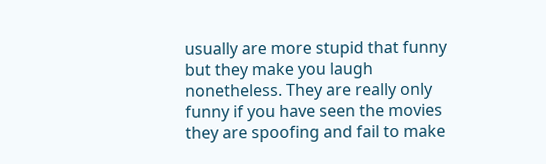usually are more stupid that funny but they make you laugh nonetheless. They are really only funny if you have seen the movies they are spoofing and fail to make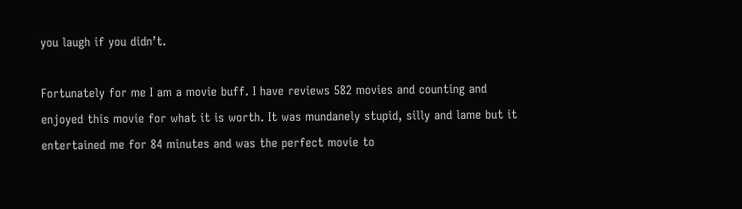you laugh if you didn’t.

Fortunately for me I am a movie buff. I have reviews 582 movies and counting and enjoyed this movie for what it is worth. It was mundanely stupid, silly and lame but it entertained me for 84 minutes and was the perfect movie to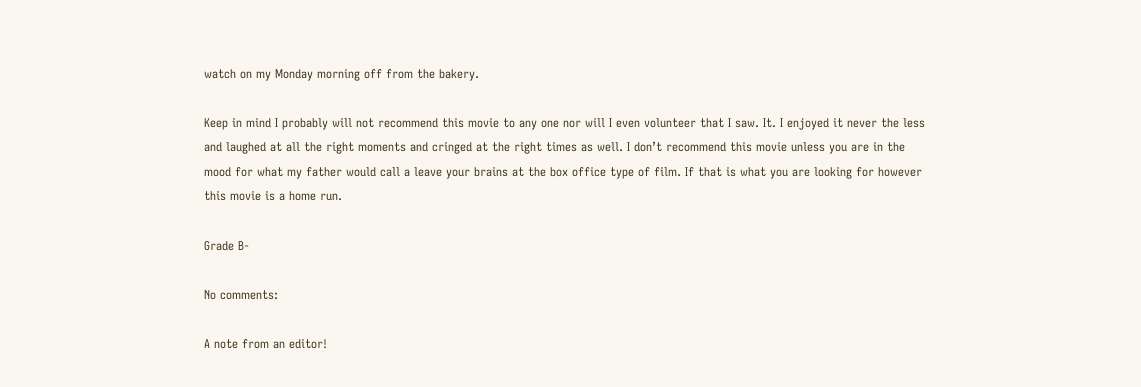watch on my Monday morning off from the bakery.

Keep in mind I probably will not recommend this movie to any one nor will I even volunteer that I saw. It. I enjoyed it never the less and laughed at all the right moments and cringed at the right times as well. I don’t recommend this movie unless you are in the mood for what my father would call a leave your brains at the box office type of film. If that is what you are looking for however this movie is a home run.

Grade B-

No comments:

A note from an editor!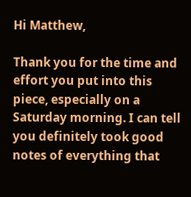Hi Matthew,

Thank you for the time and effort you put into this piece, especially on a Saturday morning. I can tell you definitely took good notes of everything that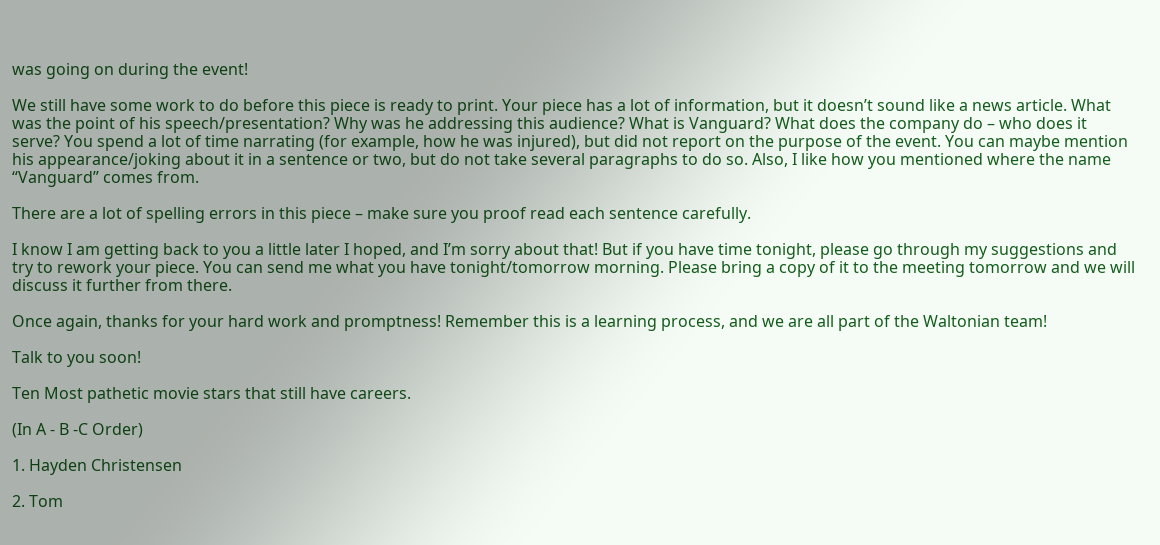was going on during the event!

We still have some work to do before this piece is ready to print. Your piece has a lot of information, but it doesn’t sound like a news article. What was the point of his speech/presentation? Why was he addressing this audience? What is Vanguard? What does the company do – who does it serve? You spend a lot of time narrating (for example, how he was injured), but did not report on the purpose of the event. You can maybe mention his appearance/joking about it in a sentence or two, but do not take several paragraphs to do so. Also, I like how you mentioned where the name “Vanguard” comes from.

There are a lot of spelling errors in this piece – make sure you proof read each sentence carefully.

I know I am getting back to you a little later I hoped, and I’m sorry about that! But if you have time tonight, please go through my suggestions and try to rework your piece. You can send me what you have tonight/tomorrow morning. Please bring a copy of it to the meeting tomorrow and we will discuss it further from there.

Once again, thanks for your hard work and promptness! Remember this is a learning process, and we are all part of the Waltonian team!

Talk to you soon!

Ten Most pathetic movie stars that still have careers.

(In A - B -C Order)

1. Hayden Christensen

2. Tom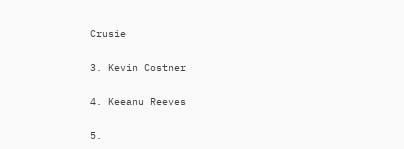Crusie

3. Kevin Costner

4. Keeanu Reeves

5.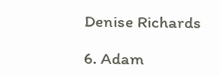Denise Richards

6. Adam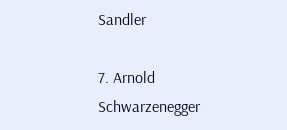Sandler

7. Arnold Schwarzenegger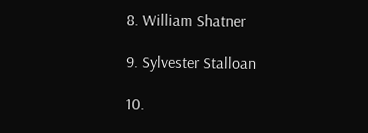8. William Shatner

9. Sylvester Stalloan

10.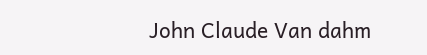John Claude Van dahm